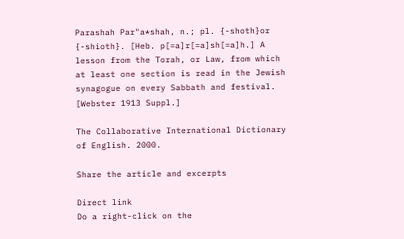Parashah Par"a*shah, n.; pl. {-shoth}or {-shioth}. [Heb. p[=a]r[=a]sh[=a]h.] A lesson from the Torah, or Law, from which at least one section is read in the Jewish synagogue on every Sabbath and festival. [Webster 1913 Suppl.]

The Collaborative International Dictionary of English. 2000.

Share the article and excerpts

Direct link
Do a right-click on the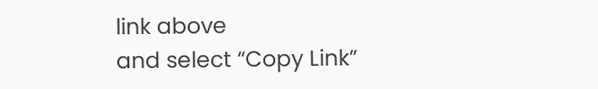link above
and select “Copy Link”